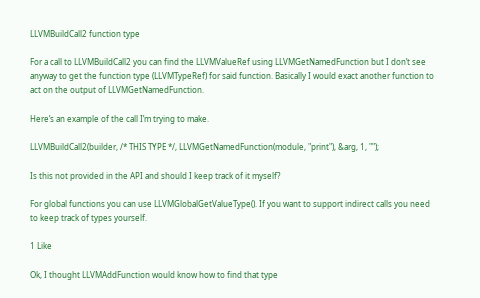LLVMBuildCall2 function type

For a call to LLVMBuildCall2 you can find the LLVMValueRef using LLVMGetNamedFunction but I don’t see anyway to get the function type (LLVMTypeRef) for said function. Basically I would exact another function to act on the output of LLVMGetNamedFunction.

Here’s an example of the call I’m trying to make.

LLVMBuildCall2(builder, /* THIS TYPE */, LLVMGetNamedFunction(module, "print"), &arg, 1, "");

Is this not provided in the API and should I keep track of it myself?

For global functions you can use LLVMGlobalGetValueType(). If you want to support indirect calls you need to keep track of types yourself.

1 Like

Ok, I thought LLVMAddFunction would know how to find that type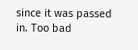since it was passed in. Too bad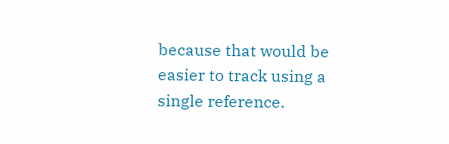because that would be easier to track using a single reference.